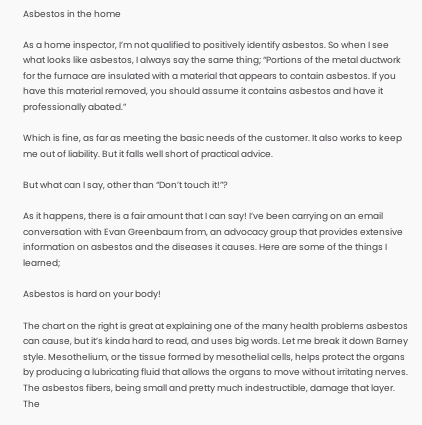Asbestos in the home

As a home inspector, I’m not qualified to positively identify asbestos. So when I see what looks like asbestos, I always say the same thing; “Portions of the metal ductwork for the furnace are insulated with a material that appears to contain asbestos. If you have this material removed, you should assume it contains asbestos and have it professionally abated.”

Which is fine, as far as meeting the basic needs of the customer. It also works to keep me out of liability. But it falls well short of practical advice.

But what can I say, other than “Don’t touch it!”?

As it happens, there is a fair amount that I can say! I’ve been carrying on an email conversation with Evan Greenbaum from, an advocacy group that provides extensive information on asbestos and the diseases it causes. Here are some of the things I learned;

Asbestos is hard on your body!

The chart on the right is great at explaining one of the many health problems asbestos can cause, but it’s kinda hard to read, and uses big words. Let me break it down Barney style. Mesothelium, or the tissue formed by mesothelial cells, helps protect the organs by producing a lubricating fluid that allows the organs to move without irritating nerves. The asbestos fibers, being small and pretty much indestructible, damage that layer. The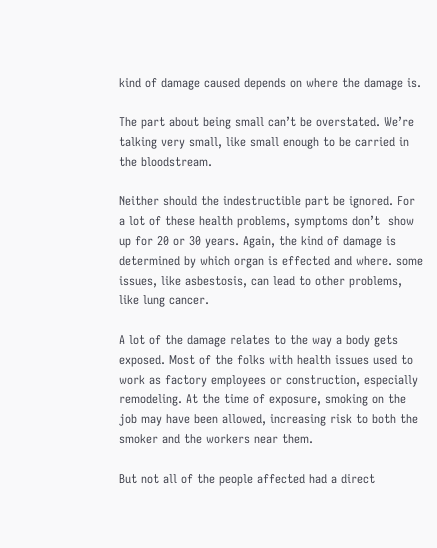kind of damage caused depends on where the damage is.

The part about being small can’t be overstated. We’re talking very small, like small enough to be carried in the bloodstream.

Neither should the indestructible part be ignored. For a lot of these health problems, symptoms don’t  show up for 20 or 30 years. Again, the kind of damage is determined by which organ is effected and where. some issues, like asbestosis, can lead to other problems, like lung cancer.

A lot of the damage relates to the way a body gets exposed. Most of the folks with health issues used to work as factory employees or construction, especially remodeling. At the time of exposure, smoking on the job may have been allowed, increasing risk to both the smoker and the workers near them.

But not all of the people affected had a direct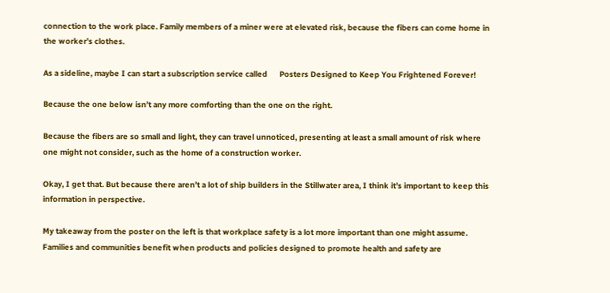connection to the work place. Family members of a miner were at elevated risk, because the fibers can come home in the worker’s clothes.

As a sideline, maybe I can start a subscription service called      Posters Designed to Keep You Frightened Forever!

Because the one below isn’t any more comforting than the one on the right.

Because the fibers are so small and light, they can travel unnoticed, presenting at least a small amount of risk where one might not consider, such as the home of a construction worker.

Okay, I get that. But because there aren’t a lot of ship builders in the Stillwater area, I think it’s important to keep this information in perspective.

My takeaway from the poster on the left is that workplace safety is a lot more important than one might assume. Families and communities benefit when products and policies designed to promote health and safety are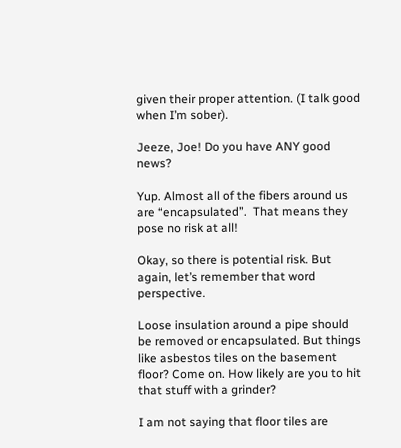given their proper attention. (I talk good when I’m sober).

Jeeze, Joe! Do you have ANY good news?

Yup. Almost all of the fibers around us are “encapsulated”.  That means they pose no risk at all!

Okay, so there is potential risk. But again, let’s remember that word perspective.

Loose insulation around a pipe should be removed or encapsulated. But things like asbestos tiles on the basement floor? Come on. How likely are you to hit that stuff with a grinder?

I am not saying that floor tiles are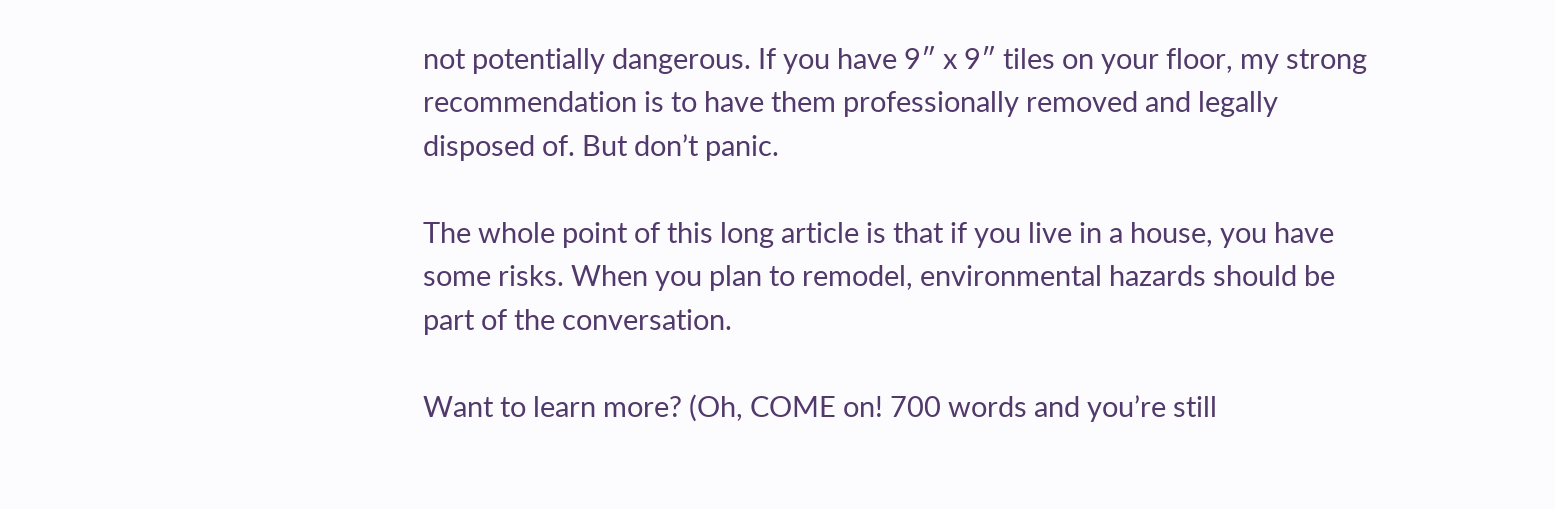not potentially dangerous. If you have 9″ x 9″ tiles on your floor, my strong recommendation is to have them professionally removed and legally disposed of. But don’t panic.

The whole point of this long article is that if you live in a house, you have some risks. When you plan to remodel, environmental hazards should be part of the conversation.

Want to learn more? (Oh, COME on! 700 words and you’re still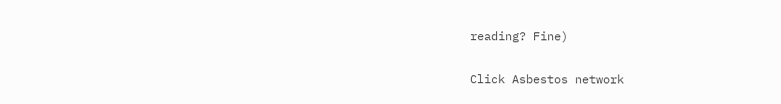reading? Fine)

Click Asbestos network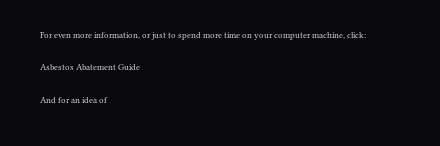For even more information, or just to spend more time on your computer machine, click:

Asbestos Abatement Guide

And for an idea of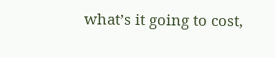what’s it going to cost,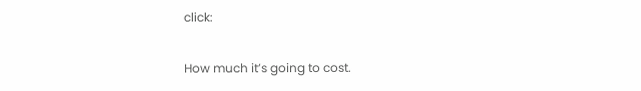click:

How much it’s going to cost.